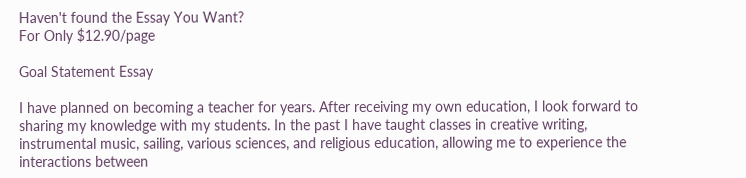Haven't found the Essay You Want?
For Only $12.90/page

Goal Statement Essay

I have planned on becoming a teacher for years. After receiving my own education, I look forward to sharing my knowledge with my students. In the past I have taught classes in creative writing, instrumental music, sailing, various sciences, and religious education, allowing me to experience the interactions between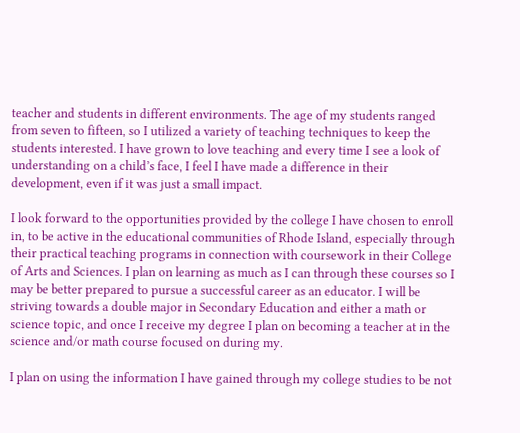teacher and students in different environments. The age of my students ranged from seven to fifteen, so I utilized a variety of teaching techniques to keep the students interested. I have grown to love teaching and every time I see a look of understanding on a child’s face, I feel I have made a difference in their development, even if it was just a small impact.

I look forward to the opportunities provided by the college I have chosen to enroll in, to be active in the educational communities of Rhode Island, especially through their practical teaching programs in connection with coursework in their College of Arts and Sciences. I plan on learning as much as I can through these courses so I may be better prepared to pursue a successful career as an educator. I will be striving towards a double major in Secondary Education and either a math or science topic, and once I receive my degree I plan on becoming a teacher at in the science and/or math course focused on during my.

I plan on using the information I have gained through my college studies to be not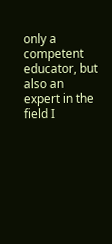only a competent educator, but also an expert in the field I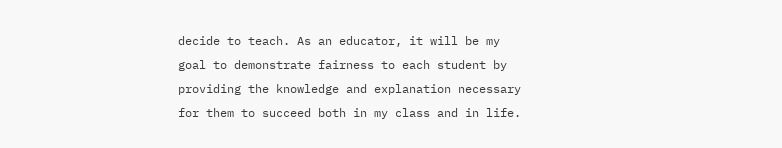decide to teach. As an educator, it will be my goal to demonstrate fairness to each student by providing the knowledge and explanation necessary for them to succeed both in my class and in life.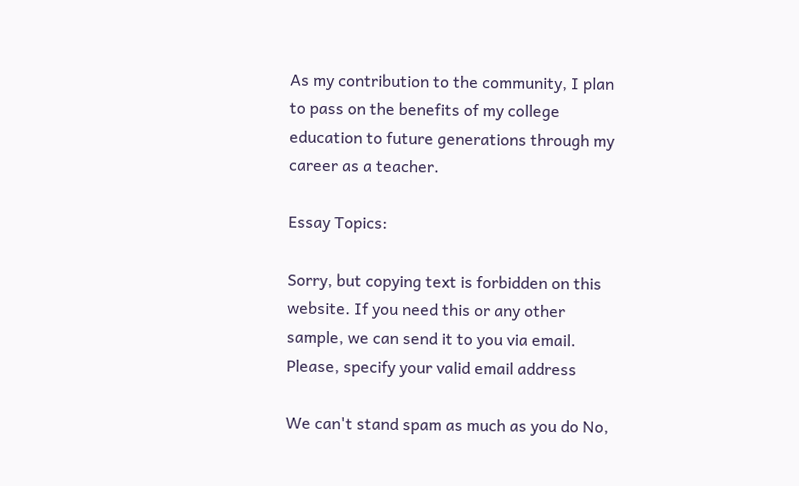As my contribution to the community, I plan to pass on the benefits of my college education to future generations through my career as a teacher.

Essay Topics:

Sorry, but copying text is forbidden on this website. If you need this or any other sample, we can send it to you via email. Please, specify your valid email address

We can't stand spam as much as you do No,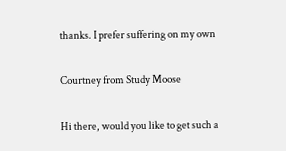thanks. I prefer suffering on my own

Courtney from Study Moose

Hi there, would you like to get such a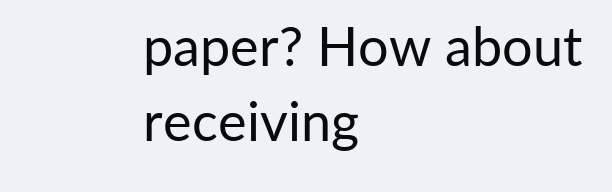paper? How about receiving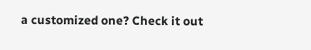a customized one? Check it out